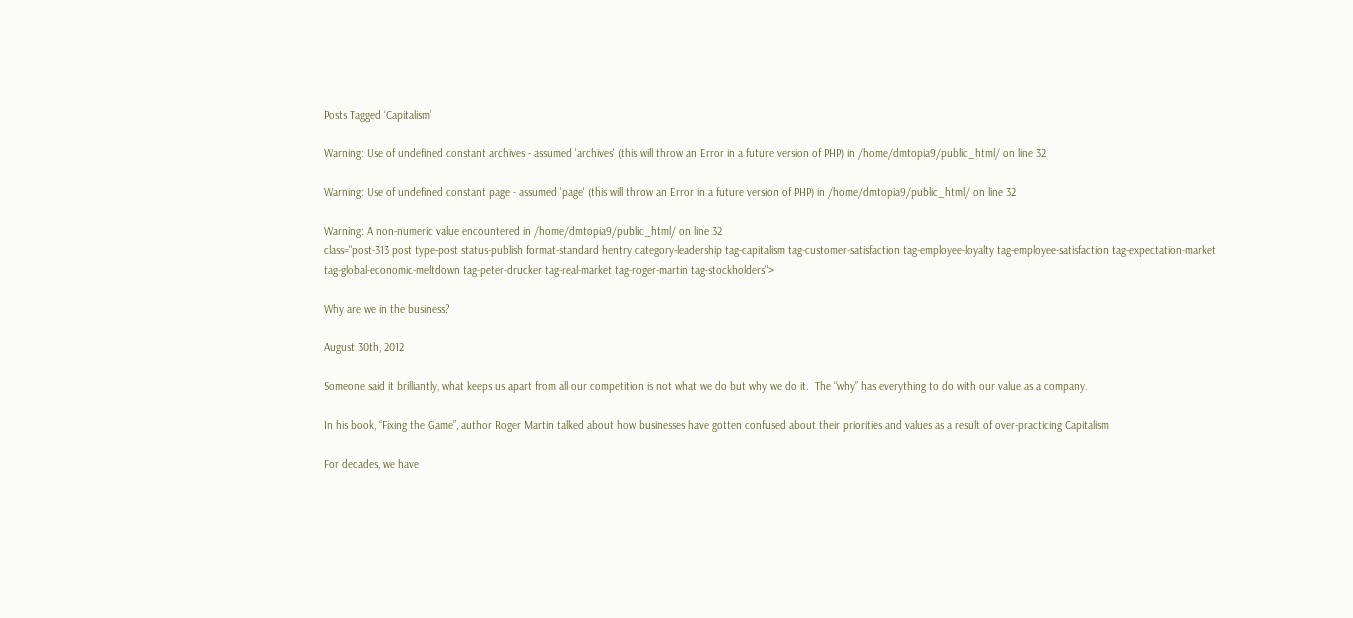Posts Tagged ‘Capitalism’

Warning: Use of undefined constant archives - assumed 'archives' (this will throw an Error in a future version of PHP) in /home/dmtopia9/public_html/ on line 32

Warning: Use of undefined constant page - assumed 'page' (this will throw an Error in a future version of PHP) in /home/dmtopia9/public_html/ on line 32

Warning: A non-numeric value encountered in /home/dmtopia9/public_html/ on line 32
class="post-313 post type-post status-publish format-standard hentry category-leadership tag-capitalism tag-customer-satisfaction tag-employee-loyalty tag-employee-satisfaction tag-expectation-market tag-global-economic-meltdown tag-peter-drucker tag-real-market tag-roger-martin tag-stockholders">

Why are we in the business?

August 30th, 2012

Someone said it brilliantly, what keeps us apart from all our competition is not what we do but why we do it.  The “why” has everything to do with our value as a company.

In his book, “Fixing the Game”, author Roger Martin talked about how businesses have gotten confused about their priorities and values as a result of over-practicing Capitalism

For decades, we have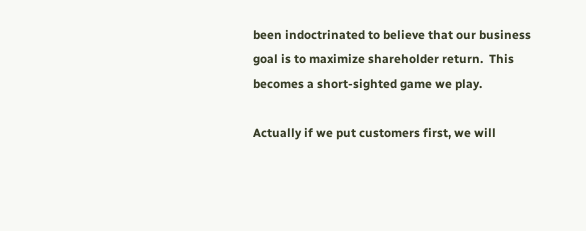been indoctrinated to believe that our business goal is to maximize shareholder return.  This becomes a short-sighted game we play.

Actually if we put customers first, we will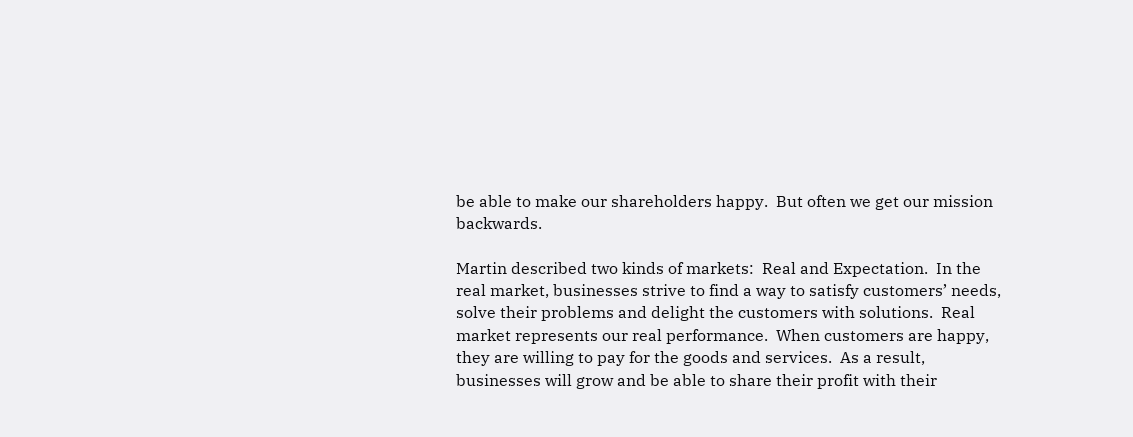be able to make our shareholders happy.  But often we get our mission backwards.

Martin described two kinds of markets:  Real and Expectation.  In the real market, businesses strive to find a way to satisfy customers’ needs, solve their problems and delight the customers with solutions.  Real market represents our real performance.  When customers are happy, they are willing to pay for the goods and services.  As a result, businesses will grow and be able to share their profit with their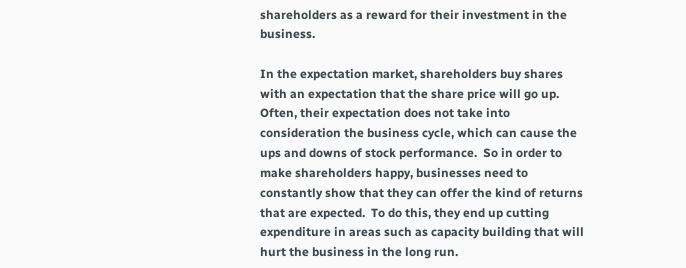shareholders as a reward for their investment in the business.

In the expectation market, shareholders buy shares with an expectation that the share price will go up.  Often, their expectation does not take into consideration the business cycle, which can cause the ups and downs of stock performance.  So in order to make shareholders happy, businesses need to constantly show that they can offer the kind of returns that are expected.  To do this, they end up cutting expenditure in areas such as capacity building that will hurt the business in the long run.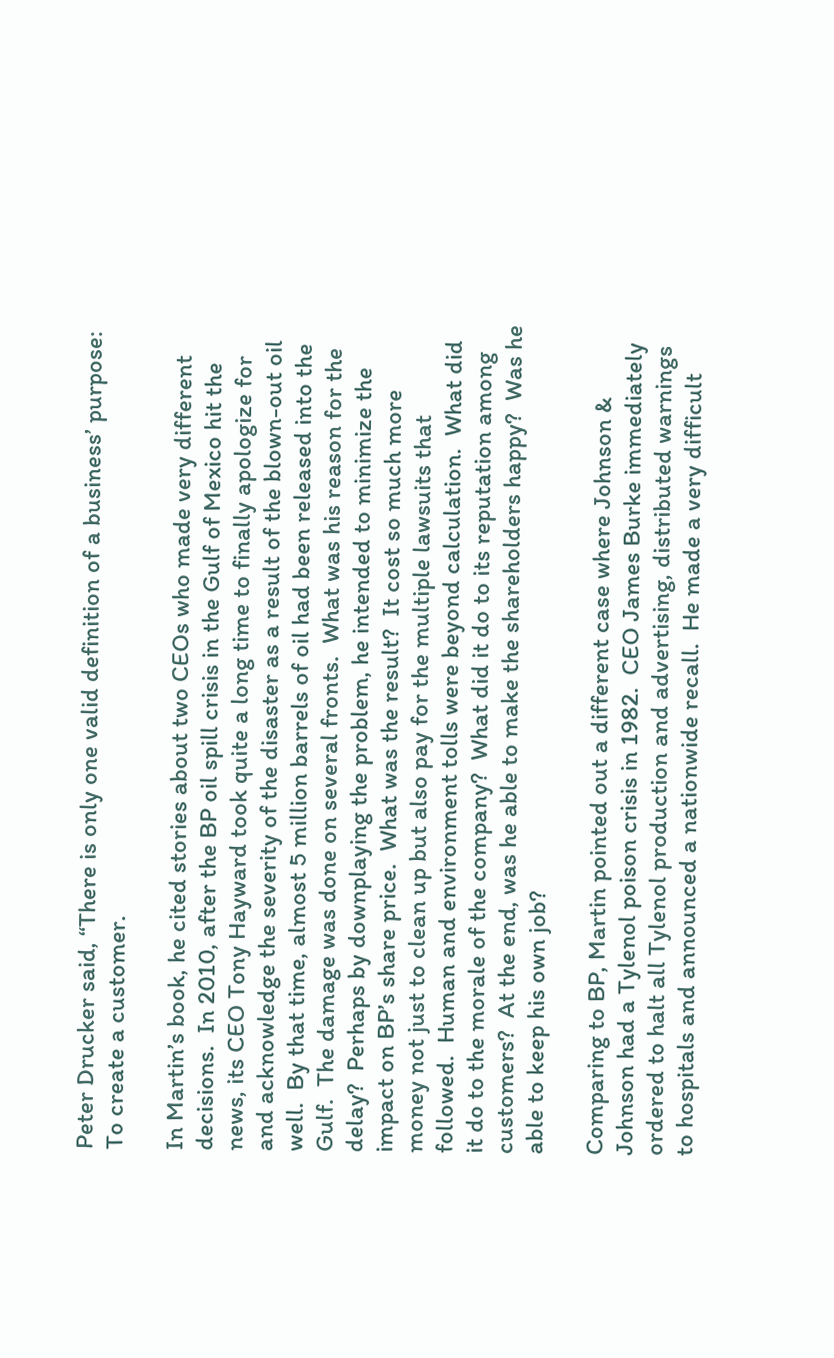Peter Drucker said, “There is only one valid definition of a business’ purpose:  To create a customer.

In Martin’s book, he cited stories about two CEOs who made very different decisions.  In 2010, after the BP oil spill crisis in the Gulf of Mexico hit the news, its CEO Tony Hayward took quite a long time to finally apologize for and acknowledge the severity of the disaster as a result of the blown-out oil well.  By that time, almost 5 million barrels of oil had been released into the Gulf.  The damage was done on several fronts.  What was his reason for the delay?  Perhaps by downplaying the problem, he intended to minimize the impact on BP’s share price.  What was the result?  It cost so much more money not just to clean up but also pay for the multiple lawsuits that followed.  Human and environment tolls were beyond calculation.  What did it do to the morale of the company?  What did it do to its reputation among customers?  At the end, was he able to make the shareholders happy?  Was he able to keep his own job?

Comparing to BP, Martin pointed out a different case where Johnson & Johnson had a Tylenol poison crisis in 1982.  CEO James Burke immediately ordered to halt all Tylenol production and advertising, distributed warnings to hospitals and announced a nationwide recall.  He made a very difficult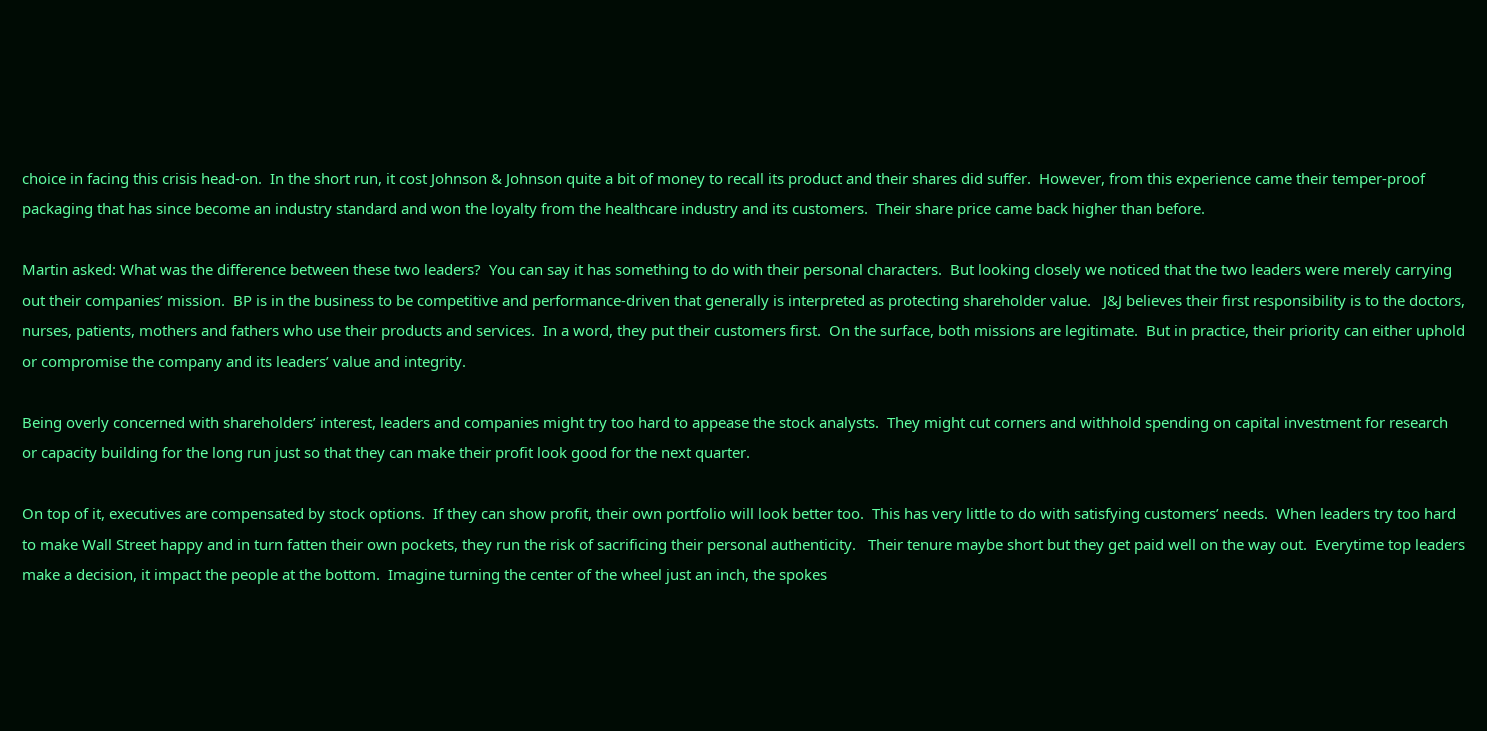choice in facing this crisis head-on.  In the short run, it cost Johnson & Johnson quite a bit of money to recall its product and their shares did suffer.  However, from this experience came their temper-proof packaging that has since become an industry standard and won the loyalty from the healthcare industry and its customers.  Their share price came back higher than before.

Martin asked: What was the difference between these two leaders?  You can say it has something to do with their personal characters.  But looking closely we noticed that the two leaders were merely carrying out their companies’ mission.  BP is in the business to be competitive and performance-driven that generally is interpreted as protecting shareholder value.   J&J believes their first responsibility is to the doctors, nurses, patients, mothers and fathers who use their products and services.  In a word, they put their customers first.  On the surface, both missions are legitimate.  But in practice, their priority can either uphold or compromise the company and its leaders’ value and integrity.

Being overly concerned with shareholders’ interest, leaders and companies might try too hard to appease the stock analysts.  They might cut corners and withhold spending on capital investment for research or capacity building for the long run just so that they can make their profit look good for the next quarter.

On top of it, executives are compensated by stock options.  If they can show profit, their own portfolio will look better too.  This has very little to do with satisfying customers’ needs.  When leaders try too hard to make Wall Street happy and in turn fatten their own pockets, they run the risk of sacrificing their personal authenticity.   Their tenure maybe short but they get paid well on the way out.  Everytime top leaders make a decision, it impact the people at the bottom.  Imagine turning the center of the wheel just an inch, the spokes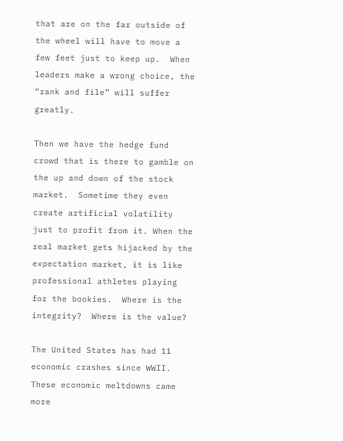that are on the far outside of the wheel will have to move a few feet just to keep up.  When leaders make a wrong choice, the “rank and file” will suffer greatly.

Then we have the hedge fund crowd that is there to gamble on the up and down of the stock market.  Sometime they even create artificial volatility just to profit from it. When the real market gets hijacked by the expectation market, it is like professional athletes playing for the bookies.  Where is the integrity?  Where is the value?

The United States has had 11 economic crashes since WWII.  These economic meltdowns came more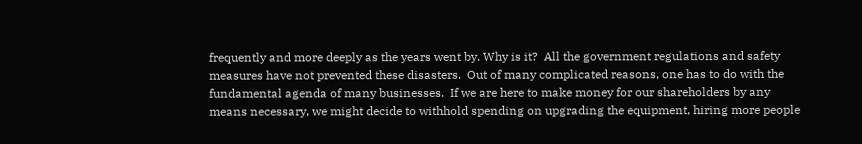frequently and more deeply as the years went by. Why is it?  All the government regulations and safety measures have not prevented these disasters.  Out of many complicated reasons, one has to do with the fundamental agenda of many businesses.  If we are here to make money for our shareholders by any means necessary, we might decide to withhold spending on upgrading the equipment, hiring more people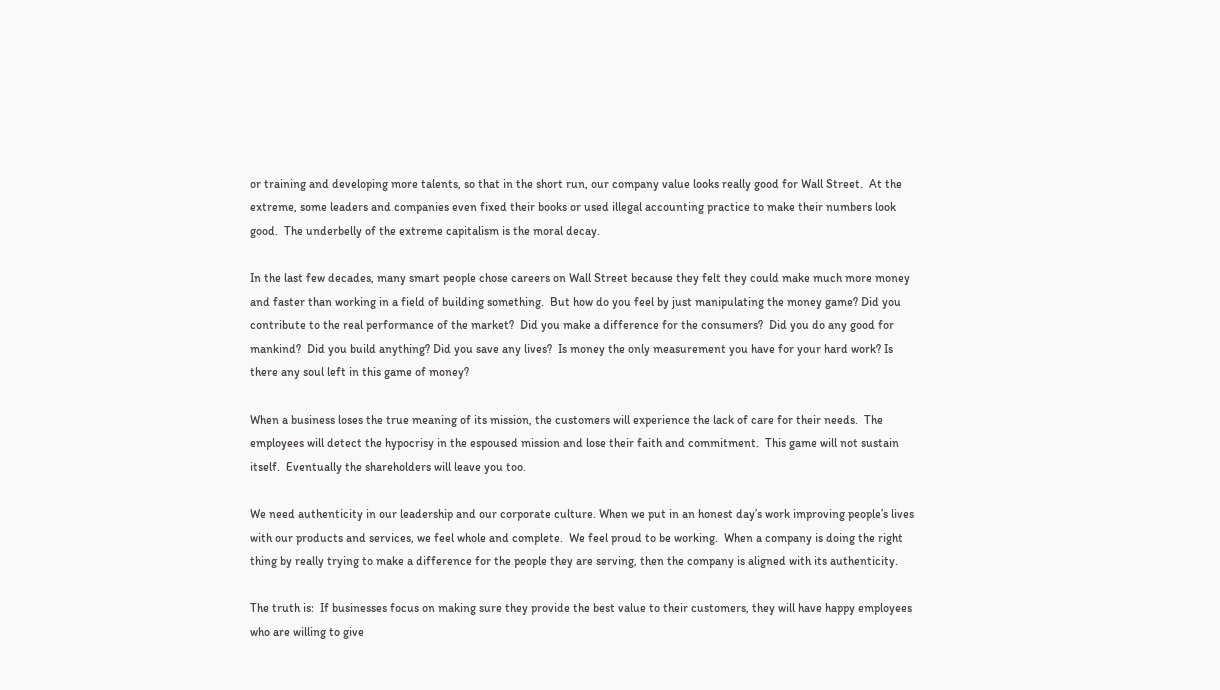or training and developing more talents, so that in the short run, our company value looks really good for Wall Street.  At the extreme, some leaders and companies even fixed their books or used illegal accounting practice to make their numbers look good.  The underbelly of the extreme capitalism is the moral decay.

In the last few decades, many smart people chose careers on Wall Street because they felt they could make much more money and faster than working in a field of building something.  But how do you feel by just manipulating the money game? Did you contribute to the real performance of the market?  Did you make a difference for the consumers?  Did you do any good for mankind?  Did you build anything? Did you save any lives?  Is money the only measurement you have for your hard work? Is there any soul left in this game of money?

When a business loses the true meaning of its mission, the customers will experience the lack of care for their needs.  The employees will detect the hypocrisy in the espoused mission and lose their faith and commitment.  This game will not sustain itself.  Eventually the shareholders will leave you too.

We need authenticity in our leadership and our corporate culture. When we put in an honest day’s work improving people’s lives with our products and services, we feel whole and complete.  We feel proud to be working.  When a company is doing the right thing by really trying to make a difference for the people they are serving, then the company is aligned with its authenticity.

The truth is:  If businesses focus on making sure they provide the best value to their customers, they will have happy employees who are willing to give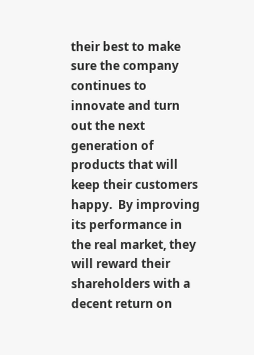their best to make sure the company continues to innovate and turn out the next generation of products that will keep their customers happy.  By improving its performance in the real market, they will reward their shareholders with a decent return on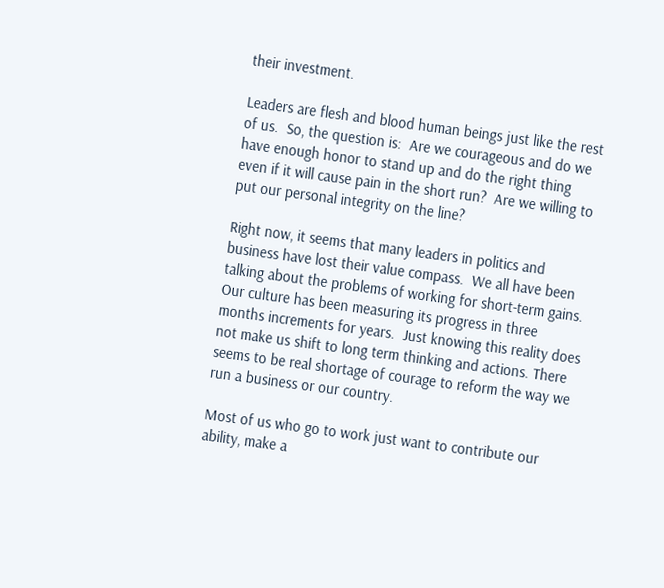their investment.

Leaders are flesh and blood human beings just like the rest of us.  So, the question is:  Are we courageous and do we have enough honor to stand up and do the right thing even if it will cause pain in the short run?  Are we willing to put our personal integrity on the line?

Right now, it seems that many leaders in politics and business have lost their value compass.  We all have been talking about the problems of working for short-term gains.  Our culture has been measuring its progress in three months increments for years.  Just knowing this reality does not make us shift to long term thinking and actions. There seems to be real shortage of courage to reform the way we run a business or our country.

Most of us who go to work just want to contribute our ability, make a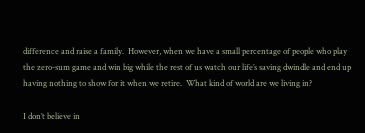difference and raise a family.  However, when we have a small percentage of people who play the zero-sum game and win big while the rest of us watch our life’s saving dwindle and end up having nothing to show for it when we retire.  What kind of world are we living in?

I don’t believe in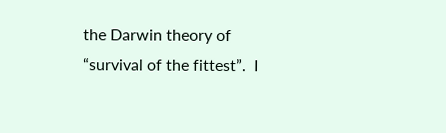the Darwin theory of “survival of the fittest”.  I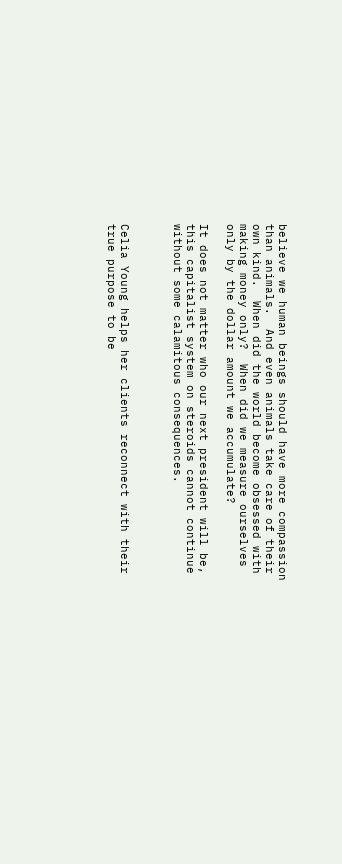believe we human beings should have more compassion than animals.  And even animals take care of their own kind.  When did the world become obsessed with making money only?  When did we measure ourselves only by the dollar amount we accumulate?

It does not matter who our next president will be, this capitalist system on steroids cannot continue without some calamitous consequences.



Celia Young helps her clients reconnect with their true purpose to be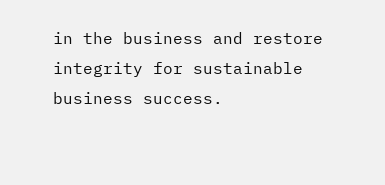in the business and restore integrity for sustainable business success.